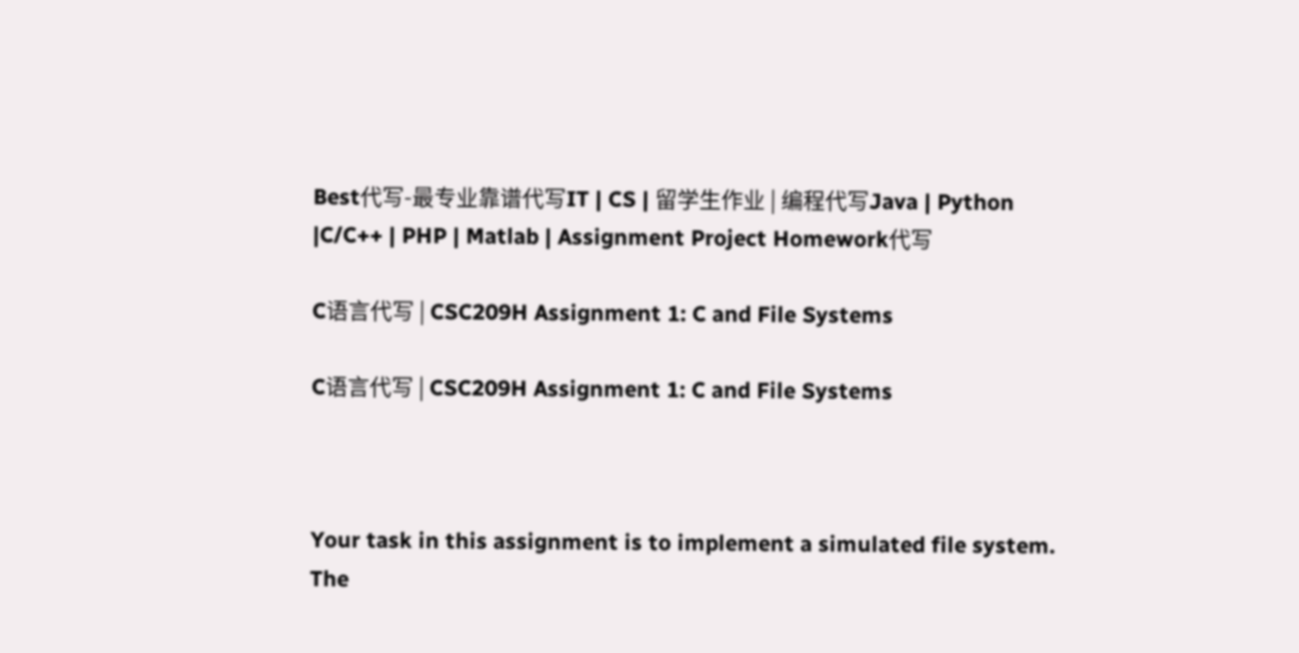Best代写-最专业靠谱代写IT | CS | 留学生作业 | 编程代写Java | Python |C/C++ | PHP | Matlab | Assignment Project Homework代写

C语言代写 | CSC209H Assignment 1: C and File Systems

C语言代写 | CSC209H Assignment 1: C and File Systems



Your task in this assignment is to implement a simulated file system. The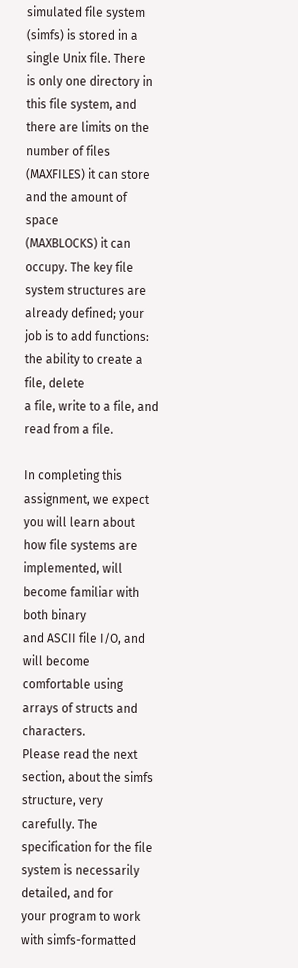simulated file system (simfs) is stored in a single Unix file. There
is only one directory in this file system, and there are limits on the number of files (MAXFILES) it can store and the amount of space
(MAXBLOCKS) it can occupy. The key file system structures are already defined; your job is to add functions: the ability to create a file, delete
a file, write to a file, and read from a file.

In completing this assignment, we expect you will learn about how file systems are implemented, will become familiar with both binary
and ASCII file I/O, and will become comfortable using arrays of structs and characters.
Please read the next section, about the simfs structure, very carefully. The specification for the file system is necessarily detailed, and for
your program to work with simfs-formatted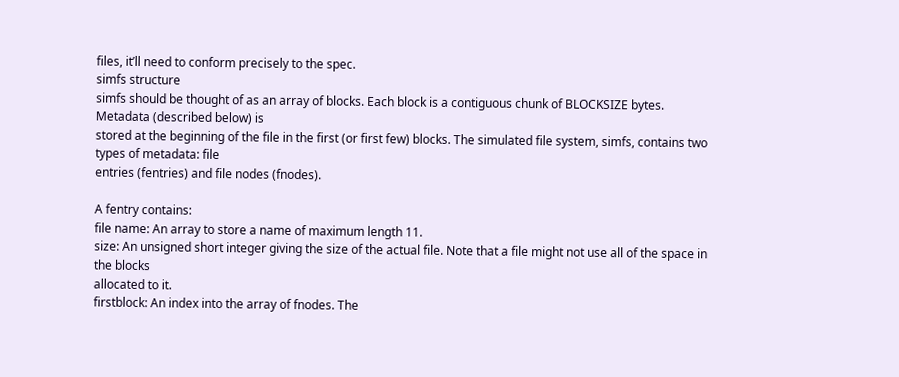files, it’ll need to conform precisely to the spec.
simfs structure
simfs should be thought of as an array of blocks. Each block is a contiguous chunk of BLOCKSIZE bytes. Metadata (described below) is
stored at the beginning of the file in the first (or first few) blocks. The simulated file system, simfs, contains two types of metadata: file
entries (fentries) and file nodes (fnodes).

A fentry contains:
file name: An array to store a name of maximum length 11.
size: An unsigned short integer giving the size of the actual file. Note that a file might not use all of the space in the blocks
allocated to it.
firstblock: An index into the array of fnodes. The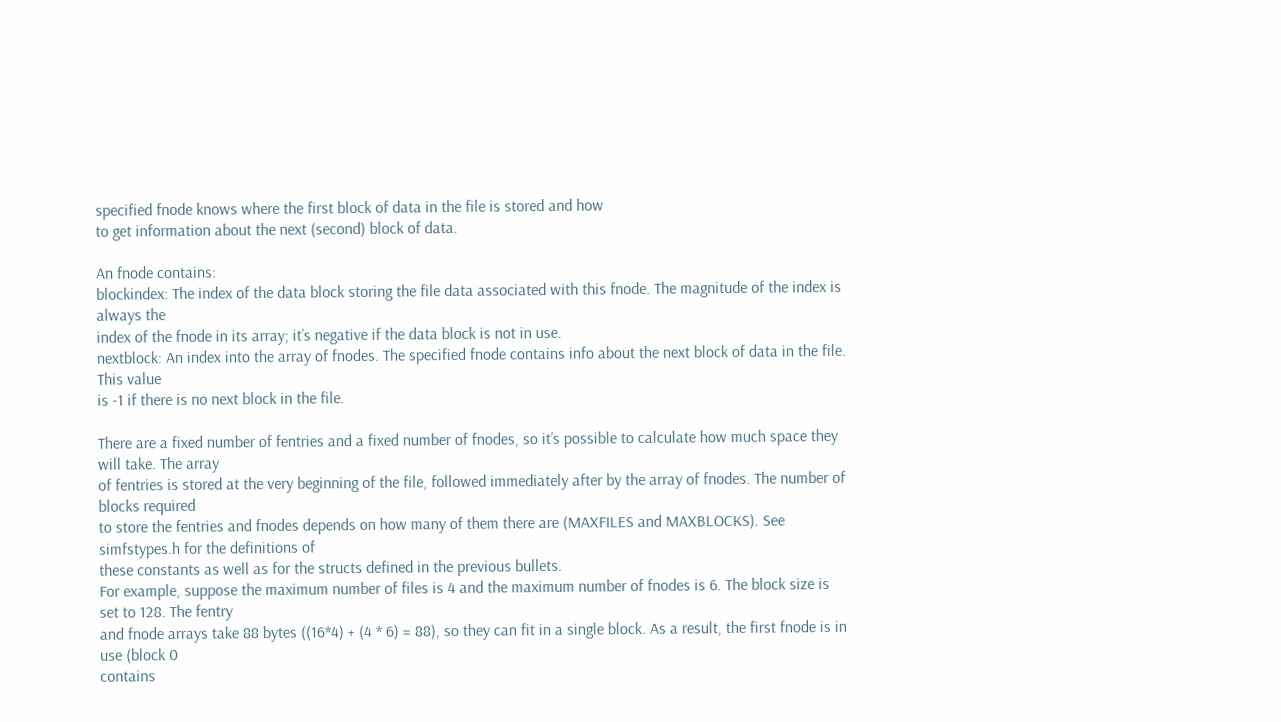specified fnode knows where the first block of data in the file is stored and how
to get information about the next (second) block of data.

An fnode contains:
blockindex: The index of the data block storing the file data associated with this fnode. The magnitude of the index is always the
index of the fnode in its array; it’s negative if the data block is not in use.
nextblock: An index into the array of fnodes. The specified fnode contains info about the next block of data in the file. This value
is -1 if there is no next block in the file.

There are a fixed number of fentries and a fixed number of fnodes, so it’s possible to calculate how much space they will take. The array
of fentries is stored at the very beginning of the file, followed immediately after by the array of fnodes. The number of blocks required
to store the fentries and fnodes depends on how many of them there are (MAXFILES and MAXBLOCKS). See simfstypes.h for the definitions of
these constants as well as for the structs defined in the previous bullets.
For example, suppose the maximum number of files is 4 and the maximum number of fnodes is 6. The block size is set to 128. The fentry
and fnode arrays take 88 bytes ((16*4) + (4 * 6) = 88), so they can fit in a single block. As a result, the first fnode is in use (block 0
contains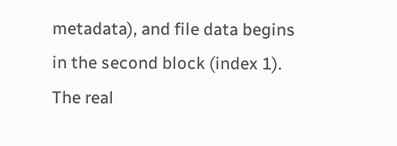metadata), and file data begins in the second block (index 1). The real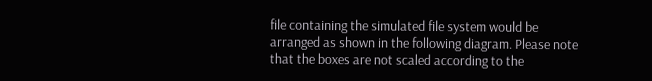file containing the simulated file system would be
arranged as shown in the following diagram. Please note that the boxes are not scaled according to the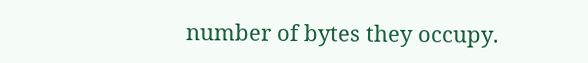number of bytes they occupy.